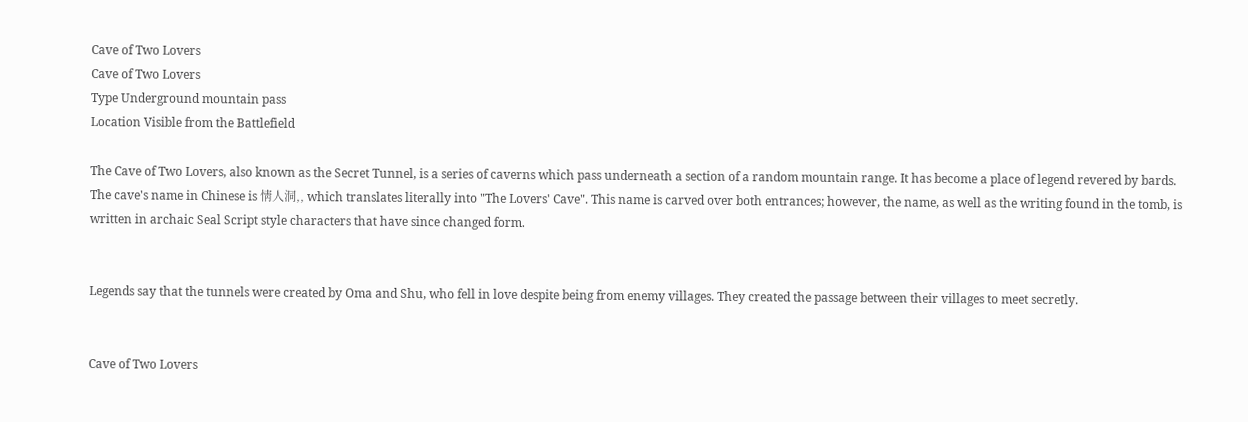Cave of Two Lovers
Cave of Two Lovers
Type Underground mountain pass
Location Visible from the Battlefield

The Cave of Two Lovers, also known as the Secret Tunnel, is a series of caverns which pass underneath a section of a random mountain range. It has become a place of legend revered by bards. The cave's name in Chinese is 情人洞,, which translates literally into "The Lovers' Cave". This name is carved over both entrances; however, the name, as well as the writing found in the tomb, is written in archaic Seal Script style characters that have since changed form.


Legends say that the tunnels were created by Oma and Shu, who fell in love despite being from enemy villages. They created the passage between their villages to meet secretly.


Cave of Two Lovers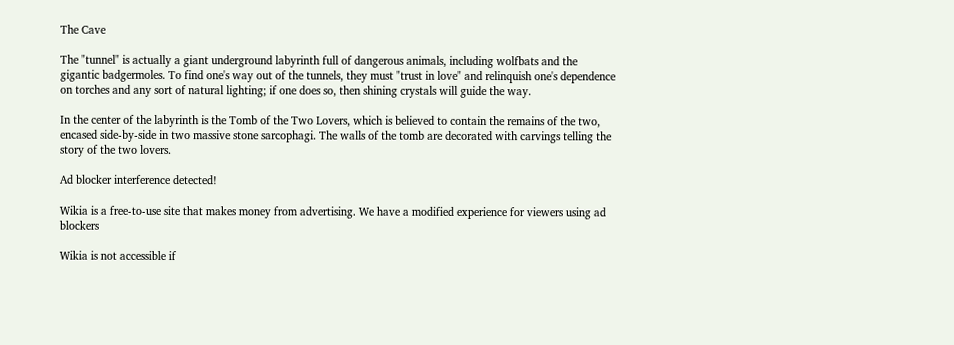The Cave

The "tunnel" is actually a giant underground labyrinth full of dangerous animals, including wolfbats and the gigantic badgermoles. To find one's way out of the tunnels, they must "trust in love" and relinquish one's dependence on torches and any sort of natural lighting; if one does so, then shining crystals will guide the way.

In the center of the labyrinth is the Tomb of the Two Lovers, which is believed to contain the remains of the two, encased side-by-side in two massive stone sarcophagi. The walls of the tomb are decorated with carvings telling the story of the two lovers.

Ad blocker interference detected!

Wikia is a free-to-use site that makes money from advertising. We have a modified experience for viewers using ad blockers

Wikia is not accessible if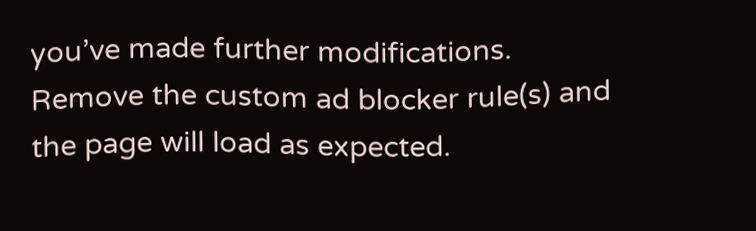you’ve made further modifications. Remove the custom ad blocker rule(s) and the page will load as expected.